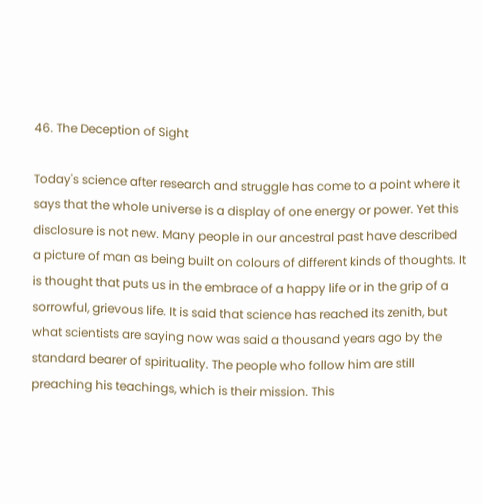46. The Deception of Sight

Today's science after research and struggle has come to a point where it says that the whole universe is a display of one energy or power. Yet this disclosure is not new. Many people in our ancestral past have described a picture of man as being built on colours of different kinds of thoughts. It is thought that puts us in the embrace of a happy life or in the grip of a sorrowful, grievous life. It is said that science has reached its zenith, but what scientists are saying now was said a thousand years ago by the standard bearer of spirituality. The people who follow him are still preaching his teachings, which is their mission. This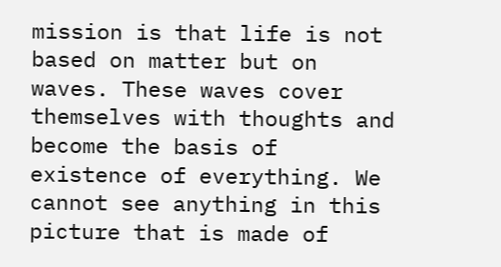mission is that life is not based on matter but on waves. These waves cover themselves with thoughts and become the basis of existence of everything. We cannot see anything in this picture that is made of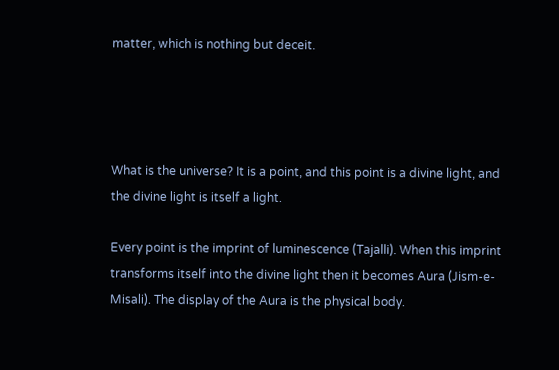matter, which is nothing but deceit.




What is the universe? It is a point, and this point is a divine light, and the divine light is itself a light.

Every point is the imprint of luminescence (Tajalli). When this imprint transforms itself into the divine light then it becomes Aura (Jism-e-Misali). The display of the Aura is the physical body.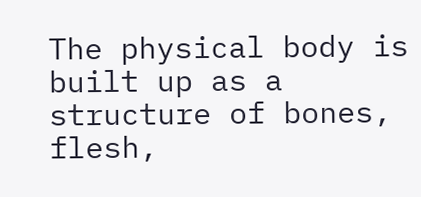The physical body is built up as a structure of bones, flesh,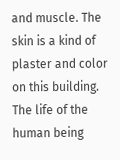and muscle. The skin is a kind of plaster and color on this building. The life of the human being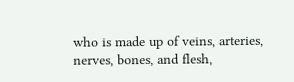who is made up of veins, arteries, nerves, bones, and flesh,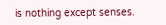is nothing except senses.